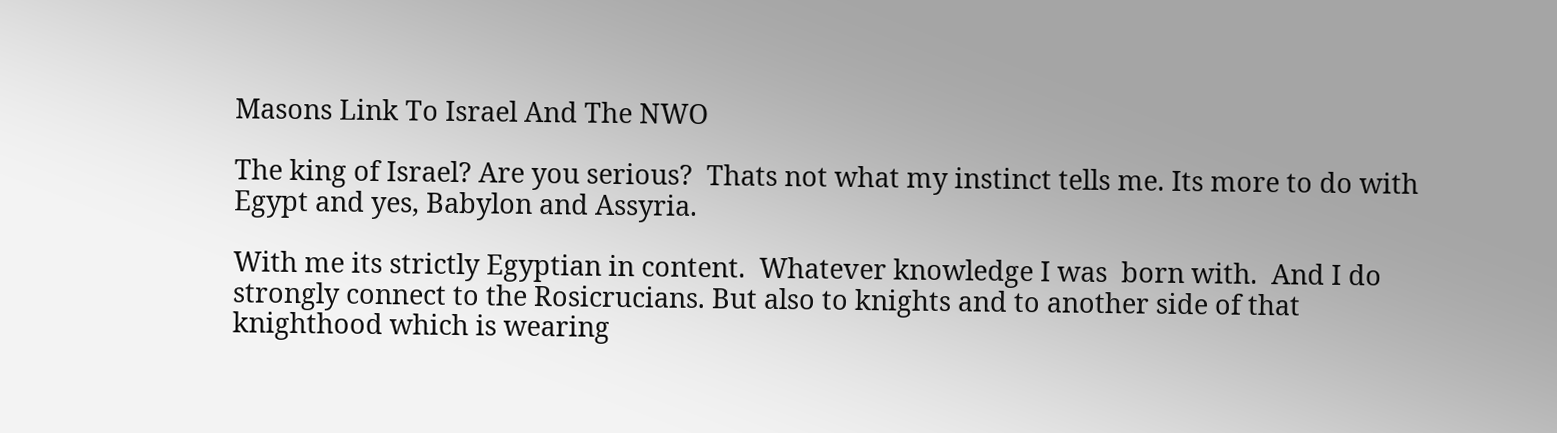Masons Link To Israel And The NWO

The king of Israel? Are you serious?  Thats not what my instinct tells me. Its more to do with Egypt and yes, Babylon and Assyria.

With me its strictly Egyptian in content.  Whatever knowledge I was  born with.  And I do strongly connect to the Rosicrucians. But also to knights and to another side of that knighthood which is wearing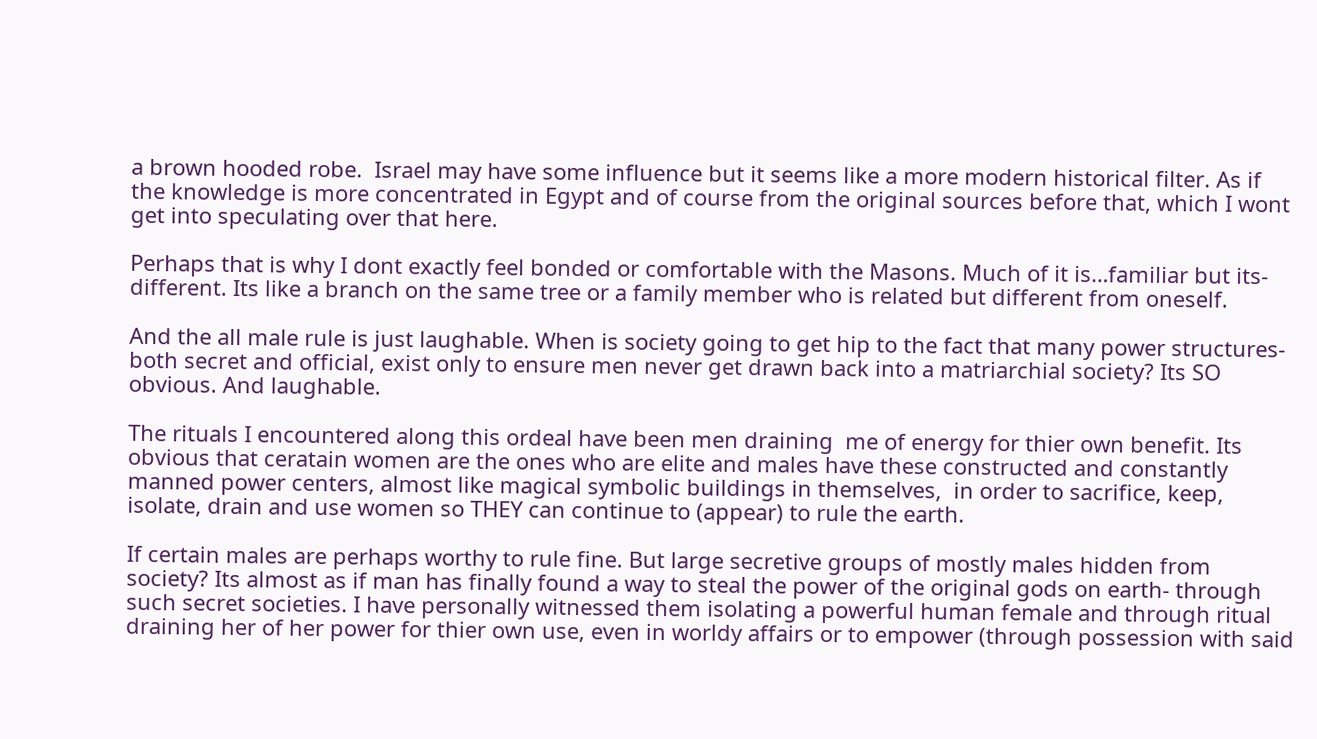a brown hooded robe.  Israel may have some influence but it seems like a more modern historical filter. As if the knowledge is more concentrated in Egypt and of course from the original sources before that, which I wont get into speculating over that here.

Perhaps that is why I dont exactly feel bonded or comfortable with the Masons. Much of it is…familiar but its-different. Its like a branch on the same tree or a family member who is related but different from oneself.

And the all male rule is just laughable. When is society going to get hip to the fact that many power structures- both secret and official, exist only to ensure men never get drawn back into a matriarchial society? Its SO obvious. And laughable.

The rituals I encountered along this ordeal have been men draining  me of energy for thier own benefit. Its obvious that ceratain women are the ones who are elite and males have these constructed and constantly manned power centers, almost like magical symbolic buildings in themselves,  in order to sacrifice, keep, isolate, drain and use women so THEY can continue to (appear) to rule the earth.

If certain males are perhaps worthy to rule fine. But large secretive groups of mostly males hidden from society? Its almost as if man has finally found a way to steal the power of the original gods on earth- through such secret societies. I have personally witnessed them isolating a powerful human female and through ritual draining her of her power for thier own use, even in worldy affairs or to empower (through possession with said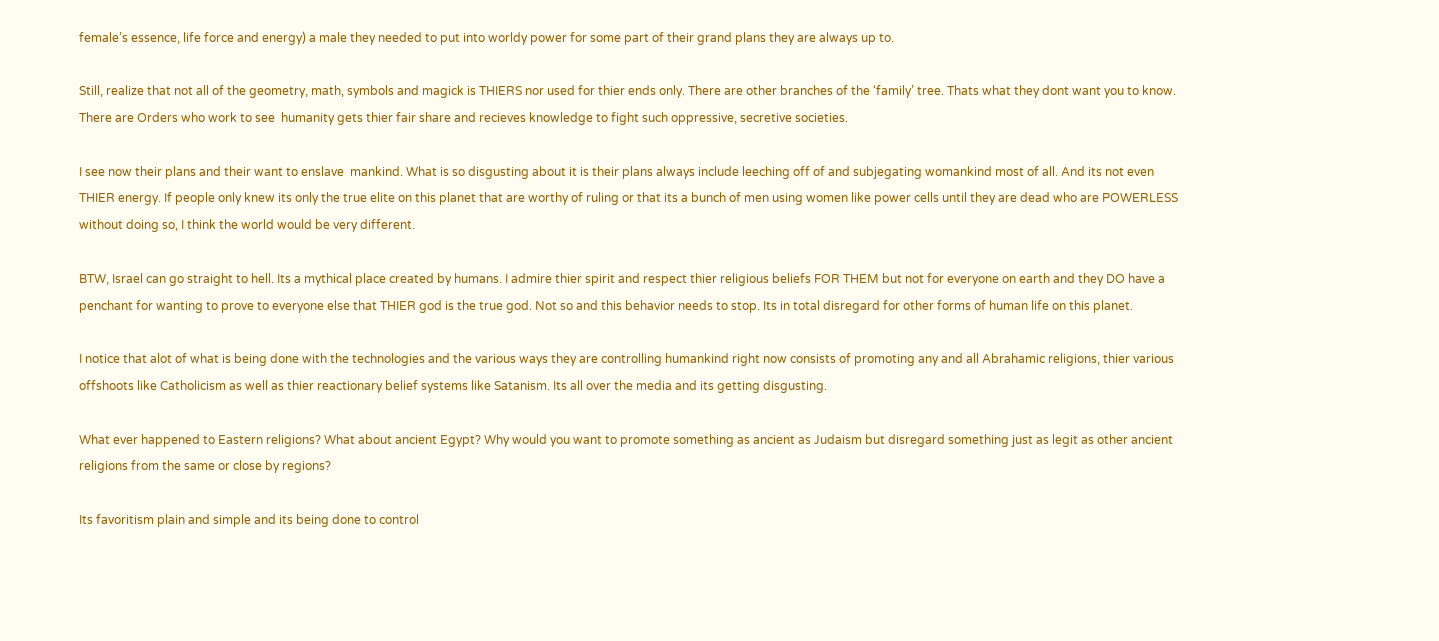female’s essence, life force and energy) a male they needed to put into worldy power for some part of their grand plans they are always up to.

Still, realize that not all of the geometry, math, symbols and magick is THIERS nor used for thier ends only. There are other branches of the ‘family’ tree. Thats what they dont want you to know.  There are Orders who work to see  humanity gets thier fair share and recieves knowledge to fight such oppressive, secretive societies.

I see now their plans and their want to enslave  mankind. What is so disgusting about it is their plans always include leeching off of and subjegating womankind most of all. And its not even THIER energy. If people only knew its only the true elite on this planet that are worthy of ruling or that its a bunch of men using women like power cells until they are dead who are POWERLESS without doing so, I think the world would be very different.

BTW, Israel can go straight to hell. Its a mythical place created by humans. I admire thier spirit and respect thier religious beliefs FOR THEM but not for everyone on earth and they DO have a penchant for wanting to prove to everyone else that THIER god is the true god. Not so and this behavior needs to stop. Its in total disregard for other forms of human life on this planet.

I notice that alot of what is being done with the technologies and the various ways they are controlling humankind right now consists of promoting any and all Abrahamic religions, thier various offshoots like Catholicism as well as thier reactionary belief systems like Satanism. Its all over the media and its getting disgusting.

What ever happened to Eastern religions? What about ancient Egypt? Why would you want to promote something as ancient as Judaism but disregard something just as legit as other ancient religions from the same or close by regions?

Its favoritism plain and simple and its being done to control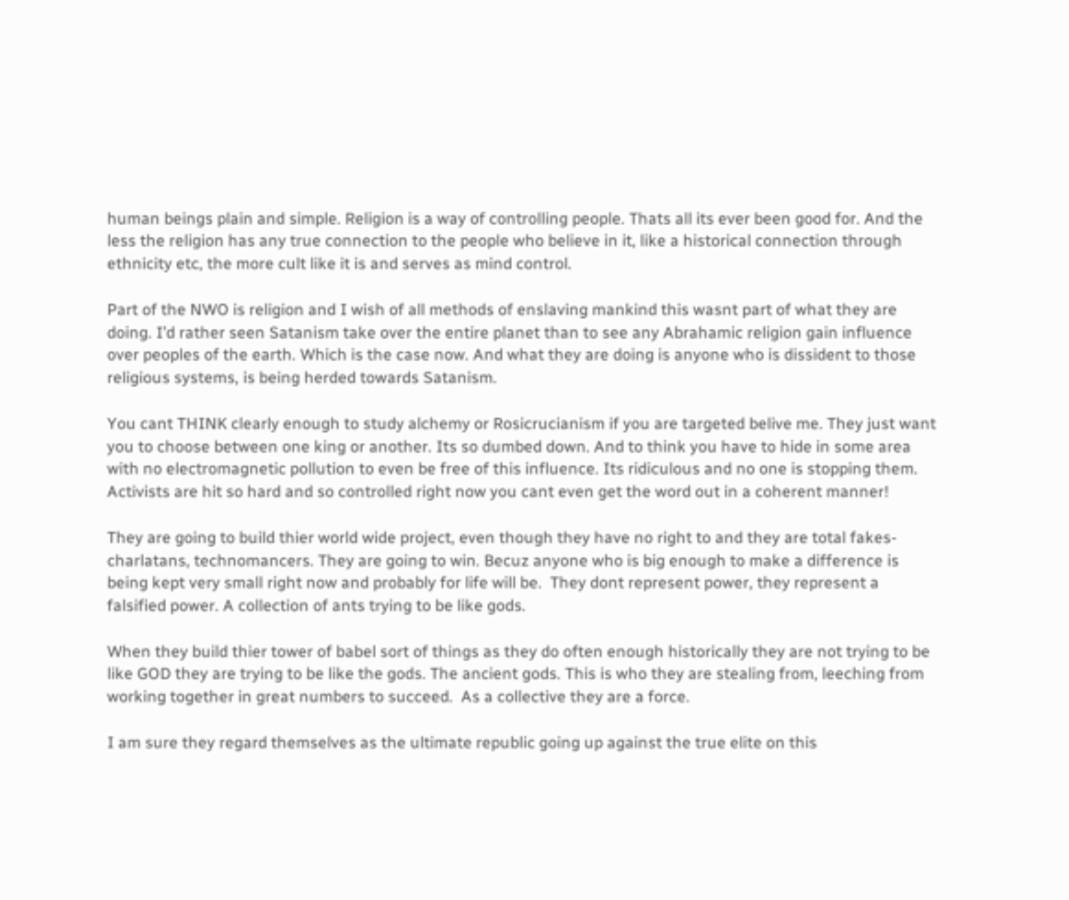human beings plain and simple. Religion is a way of controlling people. Thats all its ever been good for. And the less the religion has any true connection to the people who believe in it, like a historical connection through ethnicity etc, the more cult like it is and serves as mind control.

Part of the NWO is religion and I wish of all methods of enslaving mankind this wasnt part of what they are doing. I’d rather seen Satanism take over the entire planet than to see any Abrahamic religion gain influence over peoples of the earth. Which is the case now. And what they are doing is anyone who is dissident to those religious systems, is being herded towards Satanism.

You cant THINK clearly enough to study alchemy or Rosicrucianism if you are targeted belive me. They just want you to choose between one king or another. Its so dumbed down. And to think you have to hide in some area with no electromagnetic pollution to even be free of this influence. Its ridiculous and no one is stopping them. Activists are hit so hard and so controlled right now you cant even get the word out in a coherent manner!

They are going to build thier world wide project, even though they have no right to and they are total fakes-charlatans, technomancers. They are going to win. Becuz anyone who is big enough to make a difference is being kept very small right now and probably for life will be.  They dont represent power, they represent a falsified power. A collection of ants trying to be like gods.

When they build thier tower of babel sort of things as they do often enough historically they are not trying to be like GOD they are trying to be like the gods. The ancient gods. This is who they are stealing from, leeching from working together in great numbers to succeed.  As a collective they are a force.

I am sure they regard themselves as the ultimate republic going up against the true elite on this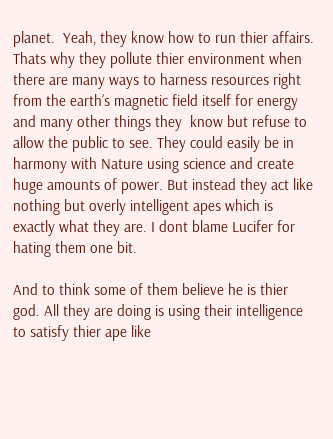planet.  Yeah, they know how to run thier affairs. Thats why they pollute thier environment when there are many ways to harness resources right from the earth’s magnetic field itself for energy and many other things they  know but refuse to allow the public to see. They could easily be in harmony with Nature using science and create huge amounts of power. But instead they act like nothing but overly intelligent apes which is exactly what they are. I dont blame Lucifer for hating them one bit.

And to think some of them believe he is thier god. All they are doing is using their intelligence to satisfy thier ape like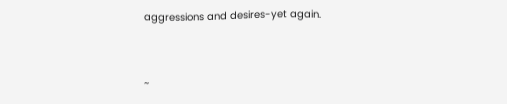aggressions and desires-yet again.


~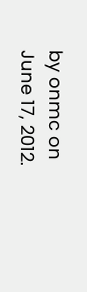by onmc on June 17, 2012.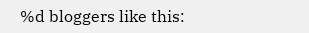%d bloggers like this: